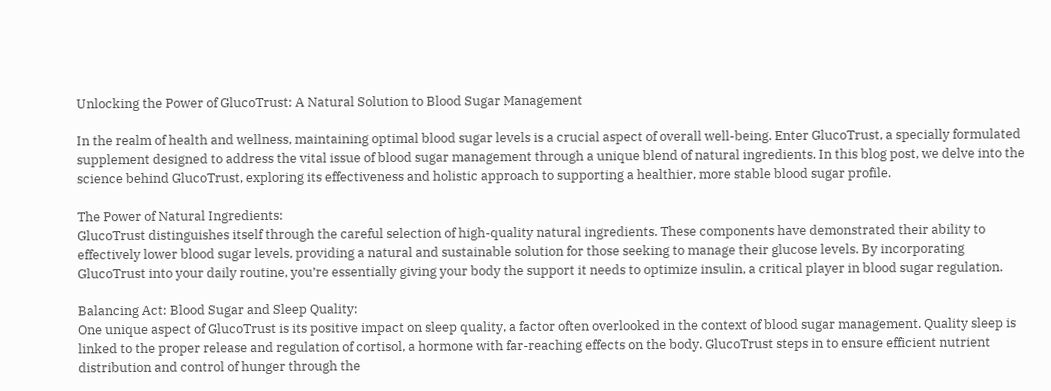Unlocking the Power of GlucoTrust: A Natural Solution to Blood Sugar Management

In the realm of health and wellness, maintaining optimal blood sugar levels is a crucial aspect of overall well-being. Enter GlucoTrust, a specially formulated supplement designed to address the vital issue of blood sugar management through a unique blend of natural ingredients. In this blog post, we delve into the science behind GlucoTrust, exploring its effectiveness and holistic approach to supporting a healthier, more stable blood sugar profile.

The Power of Natural Ingredients:
GlucoTrust distinguishes itself through the careful selection of high-quality natural ingredients. These components have demonstrated their ability to effectively lower blood sugar levels, providing a natural and sustainable solution for those seeking to manage their glucose levels. By incorporating GlucoTrust into your daily routine, you’re essentially giving your body the support it needs to optimize insulin, a critical player in blood sugar regulation.

Balancing Act: Blood Sugar and Sleep Quality:
One unique aspect of GlucoTrust is its positive impact on sleep quality, a factor often overlooked in the context of blood sugar management. Quality sleep is linked to the proper release and regulation of cortisol, a hormone with far-reaching effects on the body. GlucoTrust steps in to ensure efficient nutrient distribution and control of hunger through the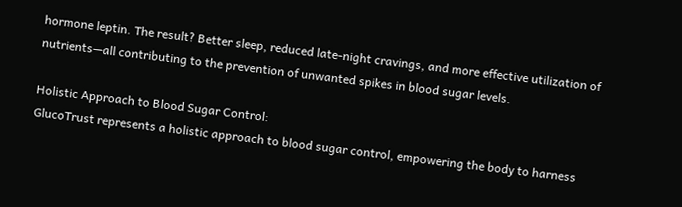hormone leptin. The result? Better sleep, reduced late-night cravings, and more effective utilization of nutrients—all contributing to the prevention of unwanted spikes in blood sugar levels.

Holistic Approach to Blood Sugar Control:
GlucoTrust represents a holistic approach to blood sugar control, empowering the body to harness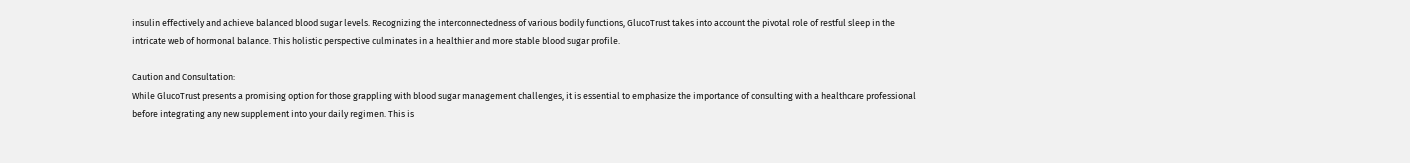insulin effectively and achieve balanced blood sugar levels. Recognizing the interconnectedness of various bodily functions, GlucoTrust takes into account the pivotal role of restful sleep in the intricate web of hormonal balance. This holistic perspective culminates in a healthier and more stable blood sugar profile.

Caution and Consultation:
While GlucoTrust presents a promising option for those grappling with blood sugar management challenges, it is essential to emphasize the importance of consulting with a healthcare professional before integrating any new supplement into your daily regimen. This is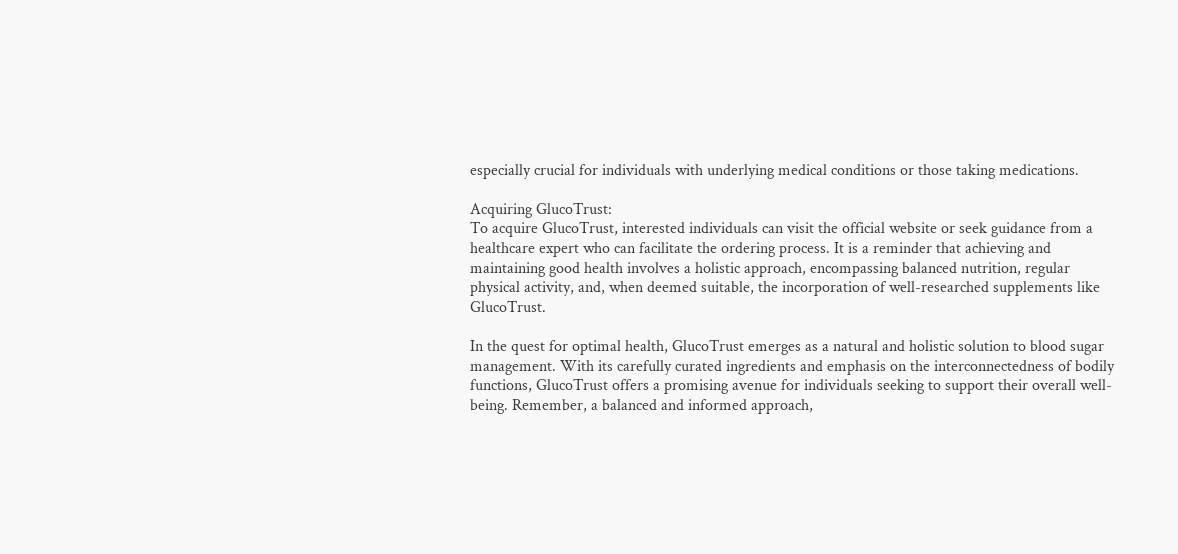especially crucial for individuals with underlying medical conditions or those taking medications.

Acquiring GlucoTrust:
To acquire GlucoTrust, interested individuals can visit the official website or seek guidance from a healthcare expert who can facilitate the ordering process. It is a reminder that achieving and maintaining good health involves a holistic approach, encompassing balanced nutrition, regular physical activity, and, when deemed suitable, the incorporation of well-researched supplements like GlucoTrust.

In the quest for optimal health, GlucoTrust emerges as a natural and holistic solution to blood sugar management. With its carefully curated ingredients and emphasis on the interconnectedness of bodily functions, GlucoTrust offers a promising avenue for individuals seeking to support their overall well-being. Remember, a balanced and informed approach,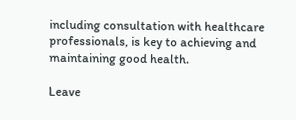including consultation with healthcare professionals, is key to achieving and maintaining good health.

Leave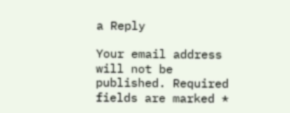a Reply

Your email address will not be published. Required fields are marked *